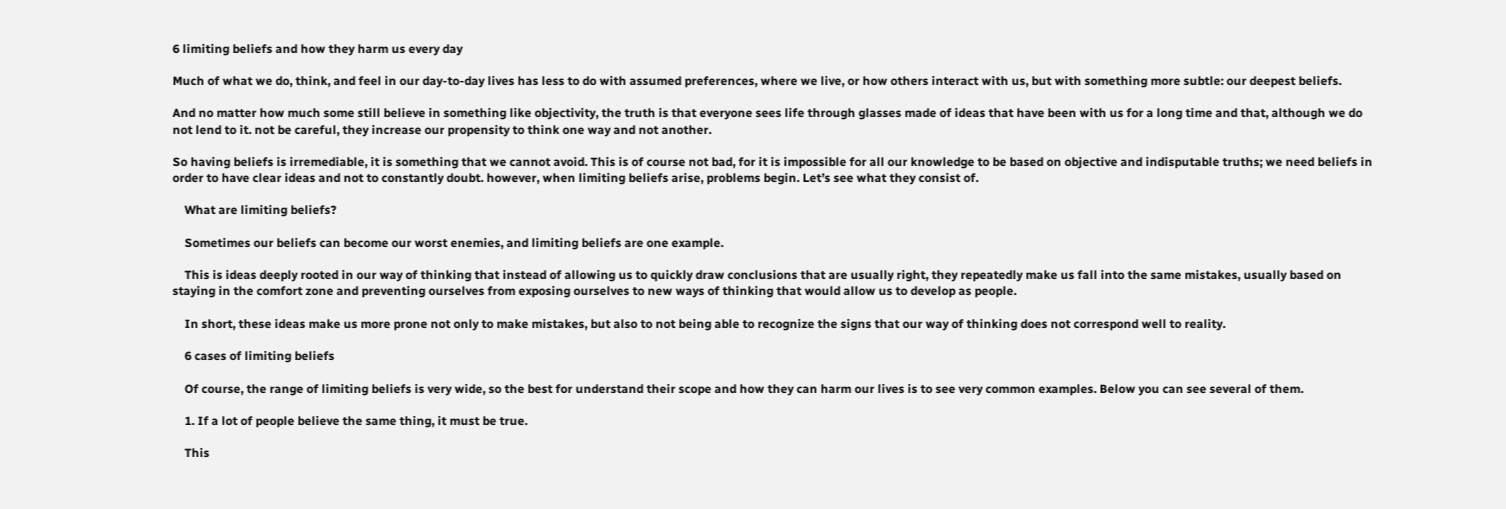6 limiting beliefs and how they harm us every day

Much of what we do, think, and feel in our day-to-day lives has less to do with assumed preferences, where we live, or how others interact with us, but with something more subtle: our deepest beliefs.

And no matter how much some still believe in something like objectivity, the truth is that everyone sees life through glasses made of ideas that have been with us for a long time and that, although we do not lend to it. not be careful, they increase our propensity to think one way and not another.

So having beliefs is irremediable, it is something that we cannot avoid. This is of course not bad, for it is impossible for all our knowledge to be based on objective and indisputable truths; we need beliefs in order to have clear ideas and not to constantly doubt. however, when limiting beliefs arise, problems begin. Let’s see what they consist of.

    What are limiting beliefs?

    Sometimes our beliefs can become our worst enemies, and limiting beliefs are one example.

    This is ideas deeply rooted in our way of thinking that instead of allowing us to quickly draw conclusions that are usually right, they repeatedly make us fall into the same mistakes, usually based on staying in the comfort zone and preventing ourselves from exposing ourselves to new ways of thinking that would allow us to develop as people.

    In short, these ideas make us more prone not only to make mistakes, but also to not being able to recognize the signs that our way of thinking does not correspond well to reality.

    6 cases of limiting beliefs

    Of course, the range of limiting beliefs is very wide, so the best for understand their scope and how they can harm our lives is to see very common examples. Below you can see several of them.

    1. If a lot of people believe the same thing, it must be true.

    This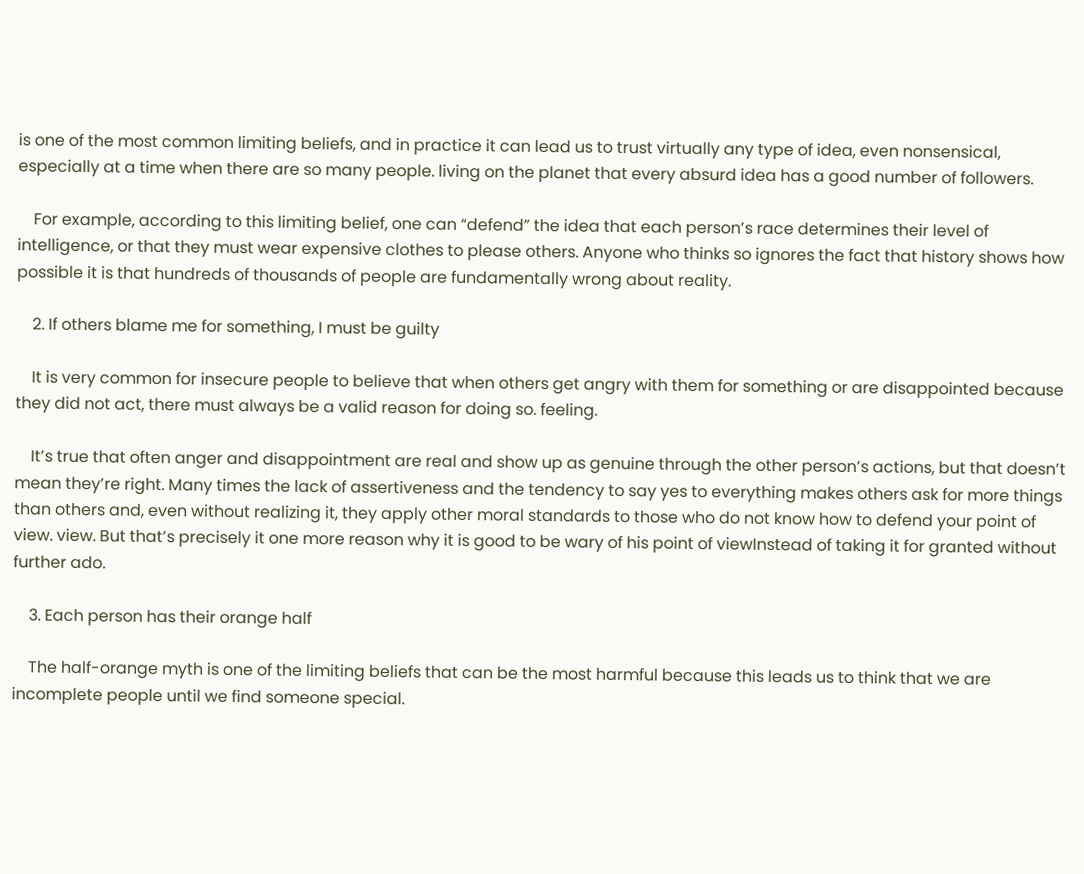is one of the most common limiting beliefs, and in practice it can lead us to trust virtually any type of idea, even nonsensical, especially at a time when there are so many people. living on the planet that every absurd idea has a good number of followers.

    For example, according to this limiting belief, one can “defend” the idea that each person’s race determines their level of intelligence, or that they must wear expensive clothes to please others. Anyone who thinks so ignores the fact that history shows how possible it is that hundreds of thousands of people are fundamentally wrong about reality.

    2. If others blame me for something, I must be guilty

    It is very common for insecure people to believe that when others get angry with them for something or are disappointed because they did not act, there must always be a valid reason for doing so. feeling.

    It’s true that often anger and disappointment are real and show up as genuine through the other person’s actions, but that doesn’t mean they’re right. Many times the lack of assertiveness and the tendency to say yes to everything makes others ask for more things than others and, even without realizing it, they apply other moral standards to those who do not know how to defend your point of view. view. But that’s precisely it one more reason why it is good to be wary of his point of viewInstead of taking it for granted without further ado.

    3. Each person has their orange half

    The half-orange myth is one of the limiting beliefs that can be the most harmful because this leads us to think that we are incomplete people until we find someone special.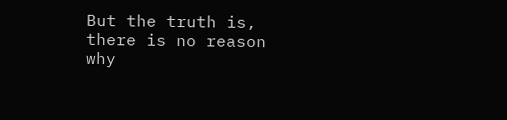But the truth is, there is no reason why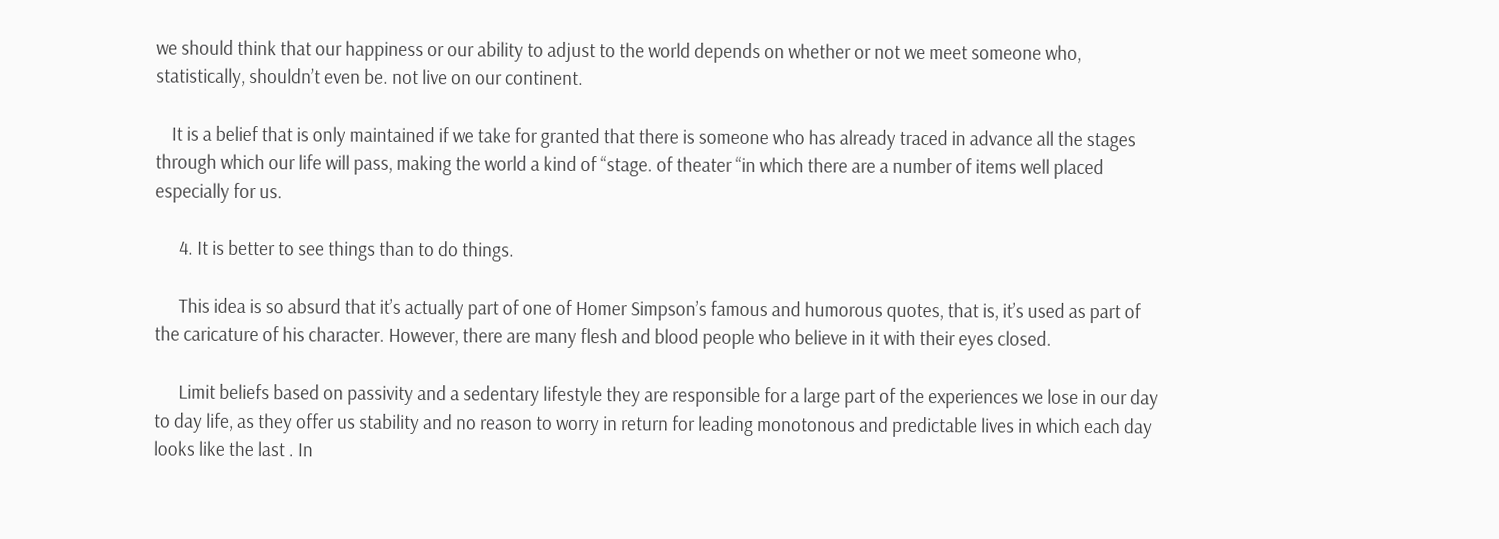we should think that our happiness or our ability to adjust to the world depends on whether or not we meet someone who, statistically, shouldn’t even be. not live on our continent.

    It is a belief that is only maintained if we take for granted that there is someone who has already traced in advance all the stages through which our life will pass, making the world a kind of “stage. of theater “in which there are a number of items well placed especially for us.

      4. It is better to see things than to do things.

      This idea is so absurd that it’s actually part of one of Homer Simpson’s famous and humorous quotes, that is, it’s used as part of the caricature of his character. However, there are many flesh and blood people who believe in it with their eyes closed.

      Limit beliefs based on passivity and a sedentary lifestyle they are responsible for a large part of the experiences we lose in our day to day life, as they offer us stability and no reason to worry in return for leading monotonous and predictable lives in which each day looks like the last . In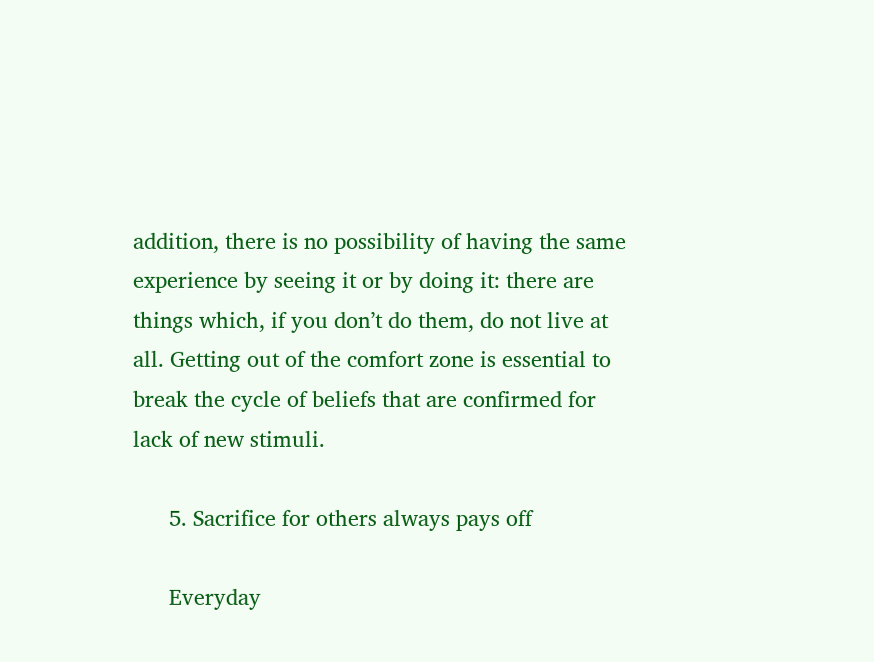addition, there is no possibility of having the same experience by seeing it or by doing it: there are things which, if you don’t do them, do not live at all. Getting out of the comfort zone is essential to break the cycle of beliefs that are confirmed for lack of new stimuli.

      5. Sacrifice for others always pays off

      Everyday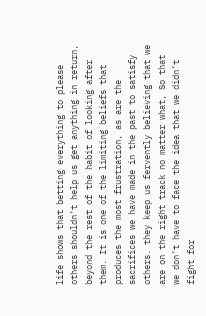life shows that betting everything to please others shouldn’t help us get anything in return, beyond the rest of the habit of looking after them. It is one of the limiting beliefs that produces the most frustration, as are the sacrifices we have made in the past to satisfy others. they keep us fervently believing that we are on the right track no matter what, So that we don’t have to face the idea that we didn’t fight for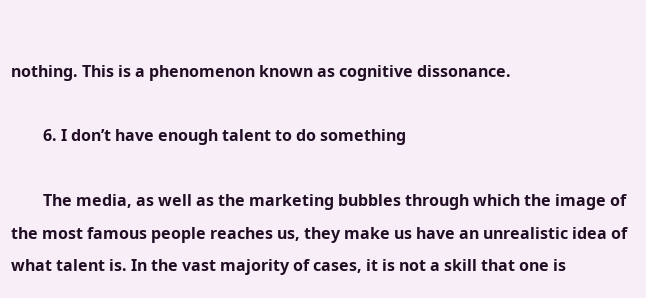nothing. This is a phenomenon known as cognitive dissonance.

        6. I don’t have enough talent to do something

        The media, as well as the marketing bubbles through which the image of the most famous people reaches us, they make us have an unrealistic idea of what talent is. In the vast majority of cases, it is not a skill that one is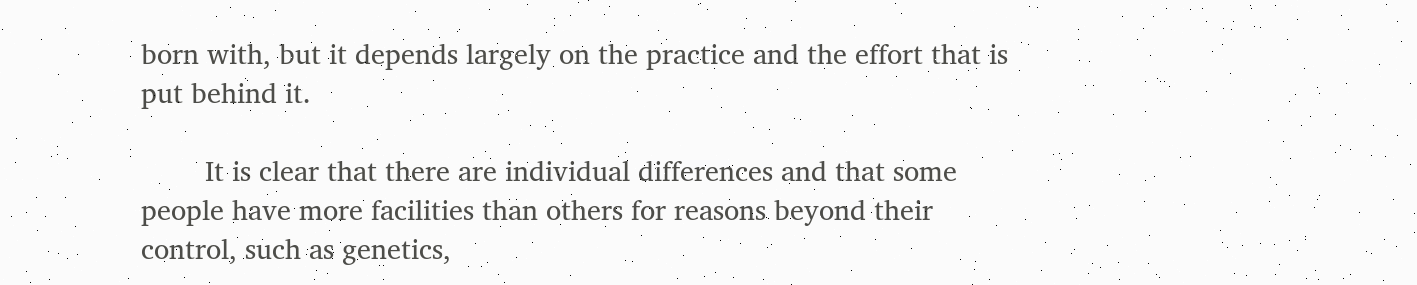born with, but it depends largely on the practice and the effort that is put behind it.

        It is clear that there are individual differences and that some people have more facilities than others for reasons beyond their control, such as genetics,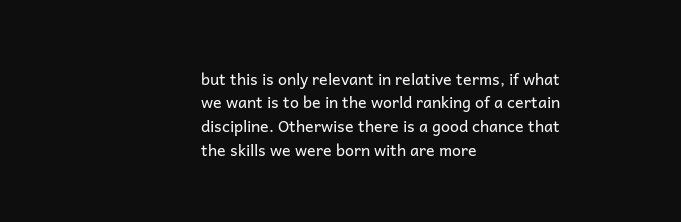but this is only relevant in relative terms, if what we want is to be in the world ranking of a certain discipline. Otherwise there is a good chance that the skills we were born with are more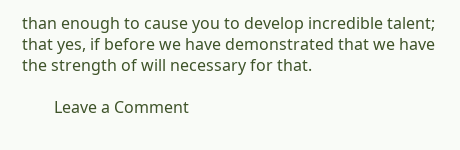than enough to cause you to develop incredible talent; that yes, if before we have demonstrated that we have the strength of will necessary for that.

        Leave a Comment